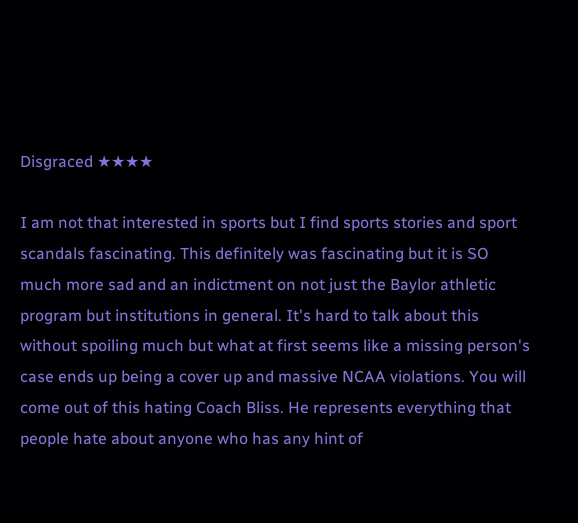Disgraced ★★★★

I am not that interested in sports but I find sports stories and sport scandals fascinating. This definitely was fascinating but it is SO much more sad and an indictment on not just the Baylor athletic program but institutions in general. It's hard to talk about this without spoiling much but what at first seems like a missing person's case ends up being a cover up and massive NCAA violations. You will come out of this hating Coach Bliss. He represents everything that people hate about anyone who has any hint of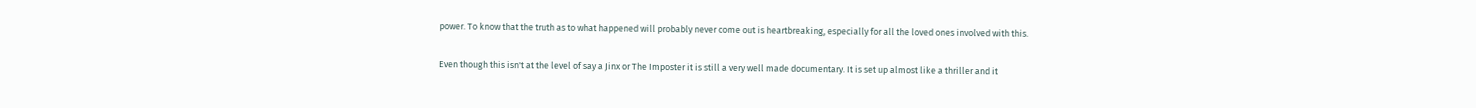power. To know that the truth as to what happened will probably never come out is heartbreaking, especially for all the loved ones involved with this.

Even though this isn't at the level of say a Jinx or The Imposter it is still a very well made documentary. It is set up almost like a thriller and it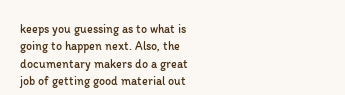keeps you guessing as to what is going to happen next. Also, the documentary makers do a great job of getting good material out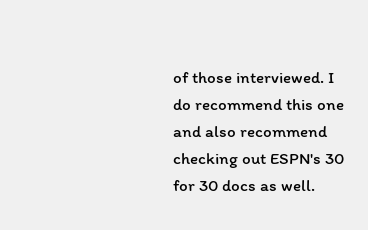of those interviewed. I do recommend this one and also recommend checking out ESPN's 30 for 30 docs as well.